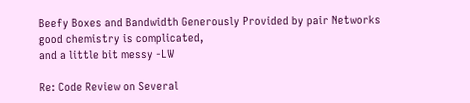Beefy Boxes and Bandwidth Generously Provided by pair Networks
good chemistry is complicated,
and a little bit messy -LW

Re: Code Review on Several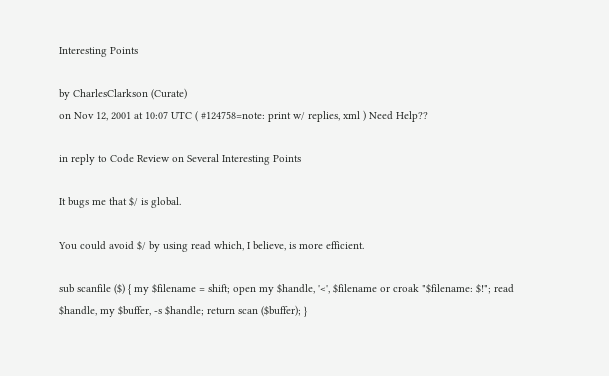Interesting Points

by CharlesClarkson (Curate)
on Nov 12, 2001 at 10:07 UTC ( #124758=note: print w/ replies, xml ) Need Help??

in reply to Code Review on Several Interesting Points

It bugs me that $/ is global.

You could avoid $/ by using read which, I believe, is more efficient.

sub scanfile ($) { my $filename = shift; open my $handle, '<', $filename or croak "$filename: $!"; read $handle, my $buffer, -s $handle; return scan ($buffer); }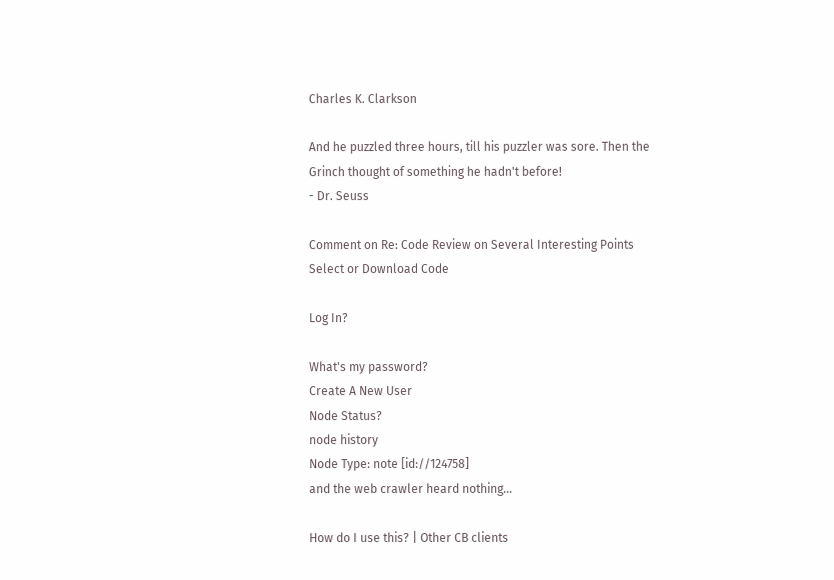Charles K. Clarkson

And he puzzled three hours, till his puzzler was sore. Then the Grinch thought of something he hadn't before!
- Dr. Seuss

Comment on Re: Code Review on Several Interesting Points
Select or Download Code

Log In?

What's my password?
Create A New User
Node Status?
node history
Node Type: note [id://124758]
and the web crawler heard nothing...

How do I use this? | Other CB clients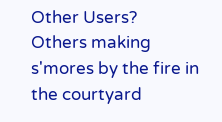Other Users?
Others making s'mores by the fire in the courtyard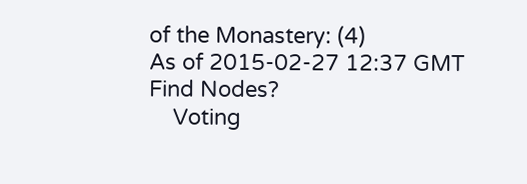of the Monastery: (4)
As of 2015-02-27 12:37 GMT
Find Nodes?
    Voting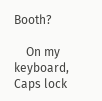Booth?

    On my keyboard, Caps lock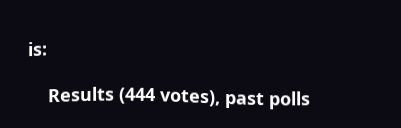is:

    Results (444 votes), past polls